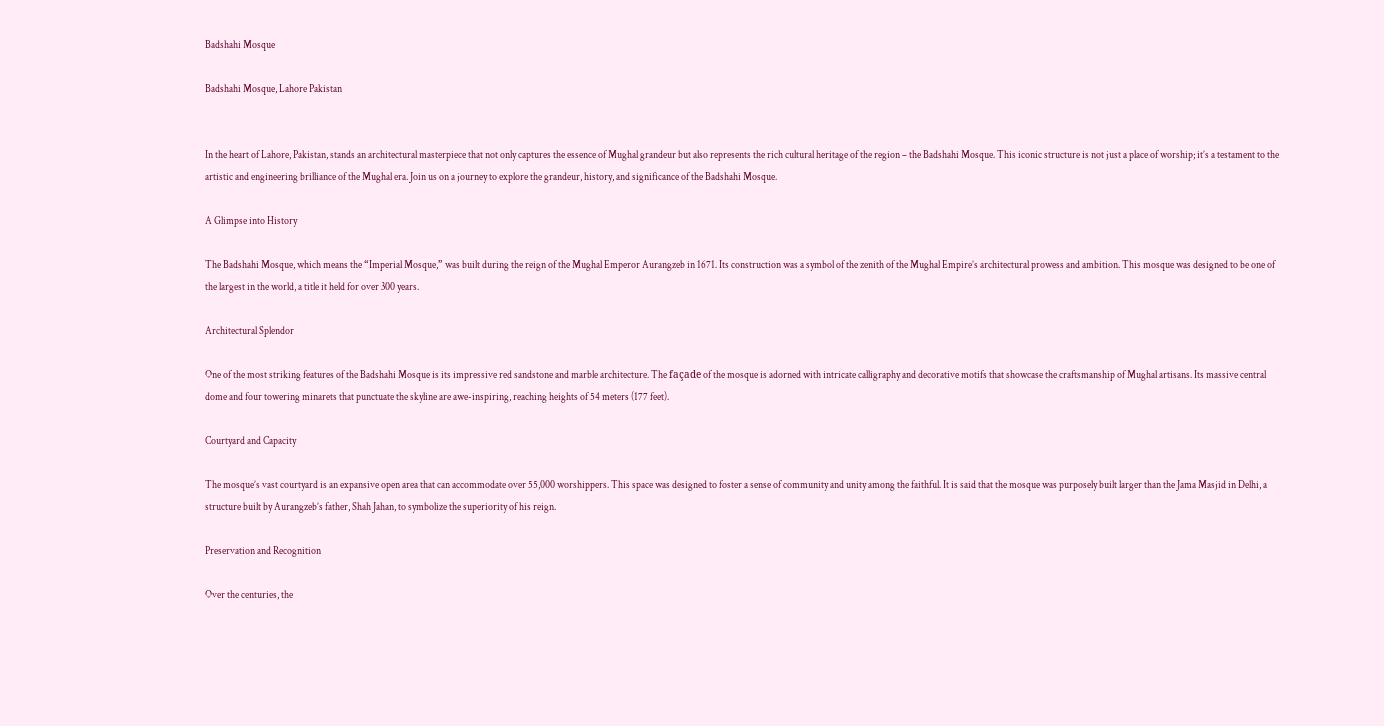Badshahi Mosque

Badshahi Mosque, Lahore Pakistan


In the heart of Lahore, Pakistan, stands an architectural masterpiece that not only captures the essence of Mughal grandeur but also represents the rich cultural heritage of the region – the Badshahi Mosque. This iconic structure is not just a place of worship; it’s a testament to the artistic and engineering brilliance of the Mughal era. Join us on a journey to explore the grandeur, history, and significance of the Badshahi Mosque.

A Glimpse into History

The Badshahi Mosque, which means the “Imperial Mosque,” was built during the reign of the Mughal Emperor Aurangzeb in 1671. Its construction was a symbol of the zenith of the Mughal Empire’s architectural prowess and ambition. This mosque was designed to be one of the largest in the world, a title it held for over 300 years.

Architectural Splendor

One of the most striking features of the Badshahi Mosque is its impressive red sandstone and marble architecture. The façade of the mosque is adorned with intricate calligraphy and decorative motifs that showcase the craftsmanship of Mughal artisans. Its massive central dome and four towering minarets that punctuate the skyline are awe-inspiring, reaching heights of 54 meters (177 feet).

Courtyard and Capacity

The mosque’s vast courtyard is an expansive open area that can accommodate over 55,000 worshippers. This space was designed to foster a sense of community and unity among the faithful. It is said that the mosque was purposely built larger than the Jama Masjid in Delhi, a structure built by Aurangzeb’s father, Shah Jahan, to symbolize the superiority of his reign.

Preservation and Recognition

Over the centuries, the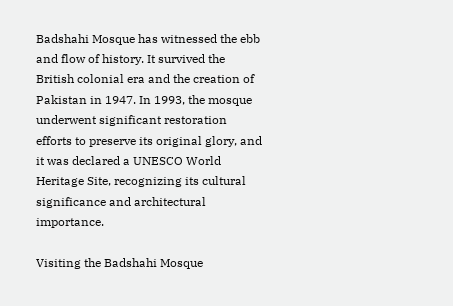Badshahi Mosque has witnessed the ebb and flow of history. It survived the British colonial era and the creation of Pakistan in 1947. In 1993, the mosque underwent significant restoration efforts to preserve its original glory, and it was declared a UNESCO World Heritage Site, recognizing its cultural significance and architectural importance.

Visiting the Badshahi Mosque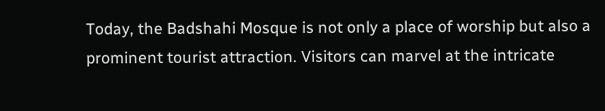Today, the Badshahi Mosque is not only a place of worship but also a prominent tourist attraction. Visitors can marvel at the intricate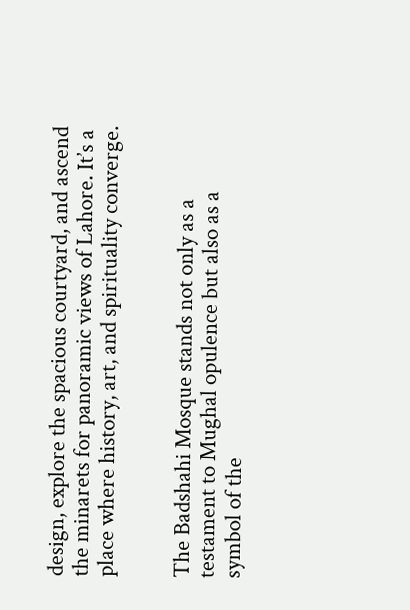design, explore the spacious courtyard, and ascend the minarets for panoramic views of Lahore. It’s a place where history, art, and spirituality converge.


The Badshahi Mosque stands not only as a testament to Mughal opulence but also as a symbol of the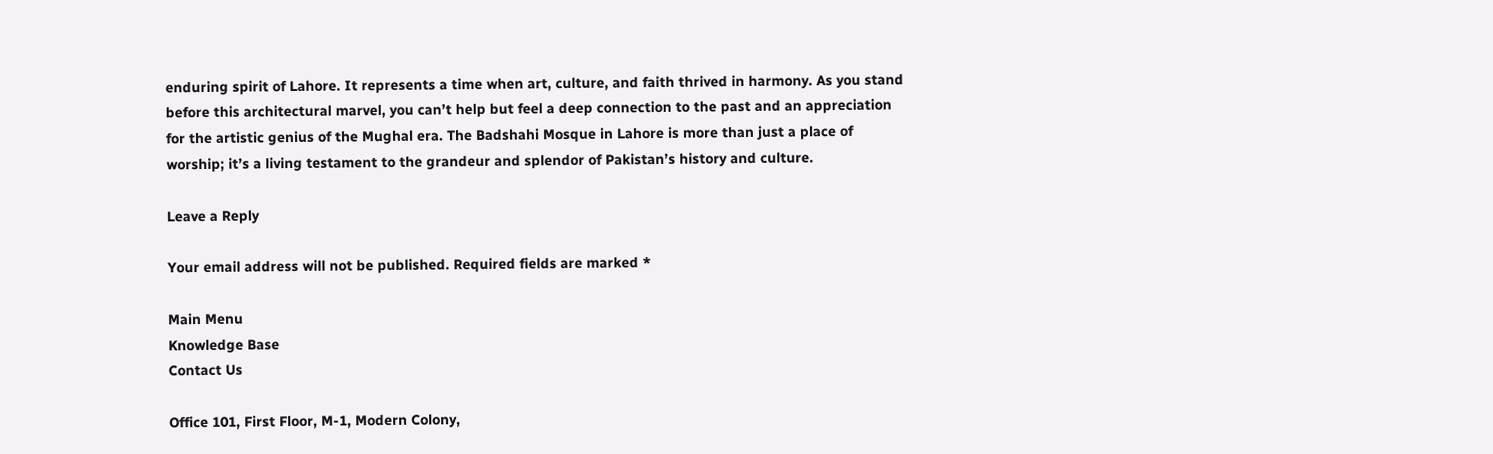enduring spirit of Lahore. It represents a time when art, culture, and faith thrived in harmony. As you stand before this architectural marvel, you can’t help but feel a deep connection to the past and an appreciation for the artistic genius of the Mughal era. The Badshahi Mosque in Lahore is more than just a place of worship; it’s a living testament to the grandeur and splendor of Pakistan’s history and culture.

Leave a Reply

Your email address will not be published. Required fields are marked *

Main Menu
Knowledge Base
Contact Us

Office 101, First Floor, M-1, Modern Colony,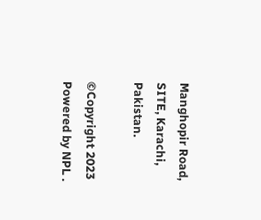Manghopir Road, SITE, Karachi, Pakistan.

©Copyright 2023 Powered by NPL .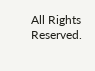All Rights Reserved.